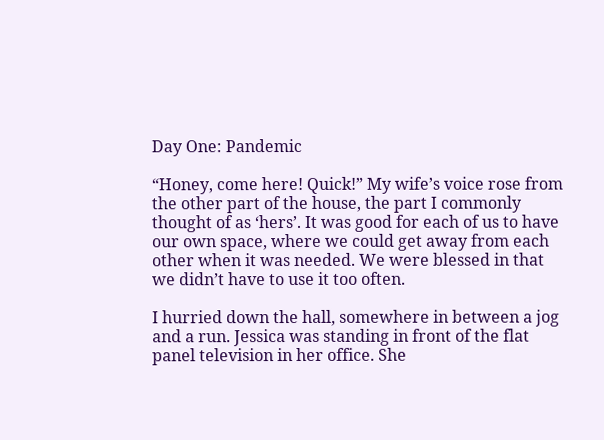Day One: Pandemic

“Honey, come here! Quick!” My wife’s voice rose from the other part of the house, the part I commonly thought of as ‘hers’. It was good for each of us to have our own space, where we could get away from each other when it was needed. We were blessed in that we didn’t have to use it too often.

I hurried down the hall, somewhere in between a jog and a run. Jessica was standing in front of the flat panel television in her office. She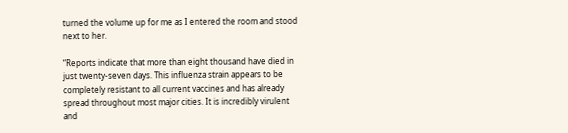turned the volume up for me as I entered the room and stood next to her.

“Reports indicate that more than eight thousand have died in just twenty-seven days. This influenza strain appears to be completely resistant to all current vaccines and has already spread throughout most major cities. It is incredibly virulent and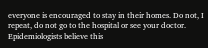everyone is encouraged to stay in their homes. Do not, I repeat, do not go to the hospital or see your doctor. Epidemiologists believe this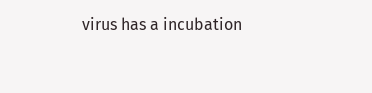virus has a incubation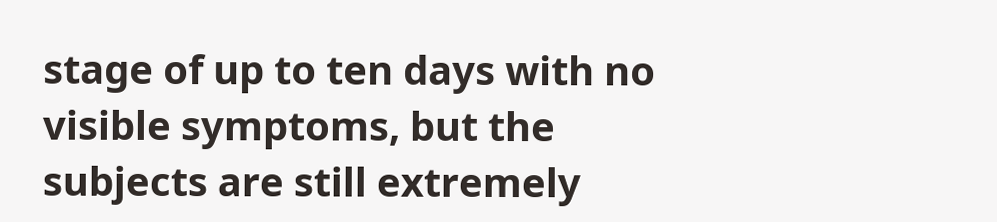stage of up to ten days with no visible symptoms, but the subjects are still extremely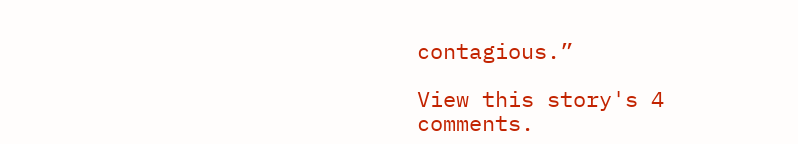contagious.”

View this story's 4 comments.